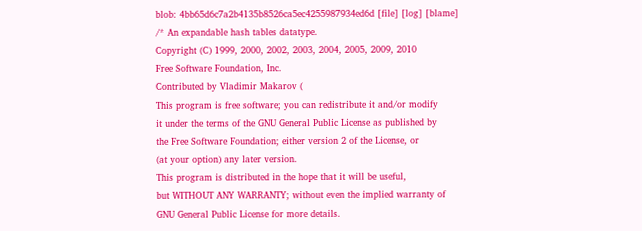blob: 4bb65d6c7a2b4135b8526ca5ec4255987934ed6d [file] [log] [blame]
/* An expandable hash tables datatype.
Copyright (C) 1999, 2000, 2002, 2003, 2004, 2005, 2009, 2010
Free Software Foundation, Inc.
Contributed by Vladimir Makarov (
This program is free software; you can redistribute it and/or modify
it under the terms of the GNU General Public License as published by
the Free Software Foundation; either version 2 of the License, or
(at your option) any later version.
This program is distributed in the hope that it will be useful,
but WITHOUT ANY WARRANTY; without even the implied warranty of
GNU General Public License for more details.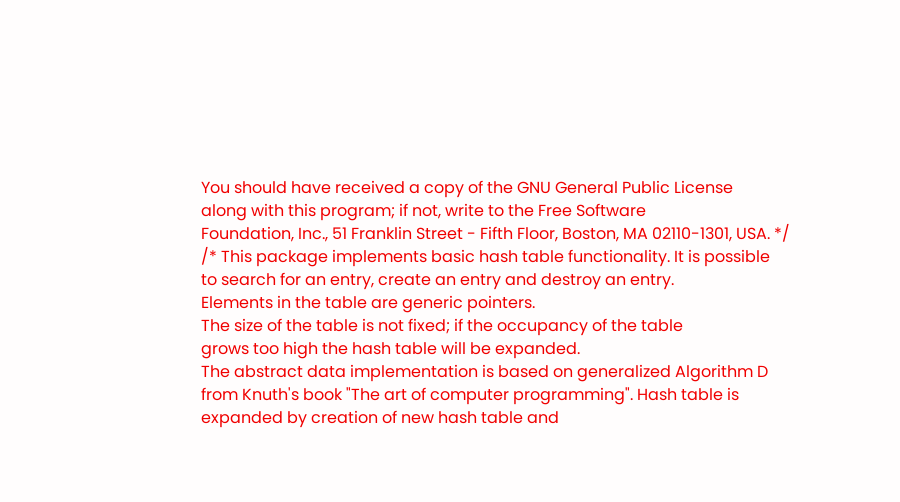You should have received a copy of the GNU General Public License
along with this program; if not, write to the Free Software
Foundation, Inc., 51 Franklin Street - Fifth Floor, Boston, MA 02110-1301, USA. */
/* This package implements basic hash table functionality. It is possible
to search for an entry, create an entry and destroy an entry.
Elements in the table are generic pointers.
The size of the table is not fixed; if the occupancy of the table
grows too high the hash table will be expanded.
The abstract data implementation is based on generalized Algorithm D
from Knuth's book "The art of computer programming". Hash table is
expanded by creation of new hash table and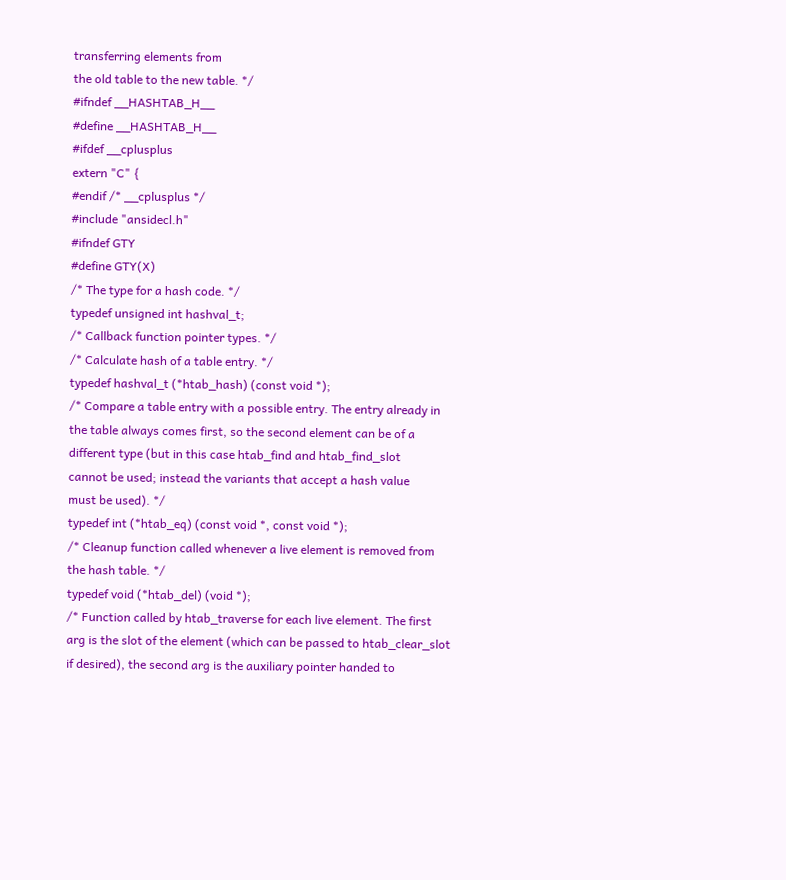transferring elements from
the old table to the new table. */
#ifndef __HASHTAB_H__
#define __HASHTAB_H__
#ifdef __cplusplus
extern "C" {
#endif /* __cplusplus */
#include "ansidecl.h"
#ifndef GTY
#define GTY(X)
/* The type for a hash code. */
typedef unsigned int hashval_t;
/* Callback function pointer types. */
/* Calculate hash of a table entry. */
typedef hashval_t (*htab_hash) (const void *);
/* Compare a table entry with a possible entry. The entry already in
the table always comes first, so the second element can be of a
different type (but in this case htab_find and htab_find_slot
cannot be used; instead the variants that accept a hash value
must be used). */
typedef int (*htab_eq) (const void *, const void *);
/* Cleanup function called whenever a live element is removed from
the hash table. */
typedef void (*htab_del) (void *);
/* Function called by htab_traverse for each live element. The first
arg is the slot of the element (which can be passed to htab_clear_slot
if desired), the second arg is the auxiliary pointer handed to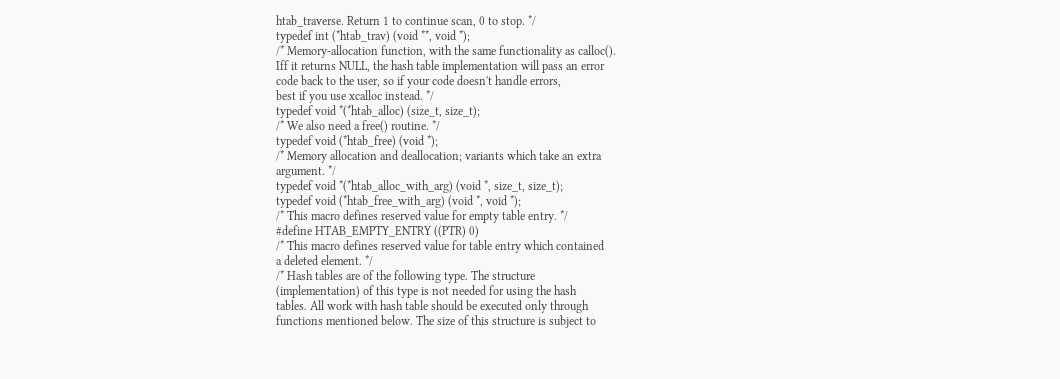htab_traverse. Return 1 to continue scan, 0 to stop. */
typedef int (*htab_trav) (void **, void *);
/* Memory-allocation function, with the same functionality as calloc().
Iff it returns NULL, the hash table implementation will pass an error
code back to the user, so if your code doesn't handle errors,
best if you use xcalloc instead. */
typedef void *(*htab_alloc) (size_t, size_t);
/* We also need a free() routine. */
typedef void (*htab_free) (void *);
/* Memory allocation and deallocation; variants which take an extra
argument. */
typedef void *(*htab_alloc_with_arg) (void *, size_t, size_t);
typedef void (*htab_free_with_arg) (void *, void *);
/* This macro defines reserved value for empty table entry. */
#define HTAB_EMPTY_ENTRY ((PTR) 0)
/* This macro defines reserved value for table entry which contained
a deleted element. */
/* Hash tables are of the following type. The structure
(implementation) of this type is not needed for using the hash
tables. All work with hash table should be executed only through
functions mentioned below. The size of this structure is subject to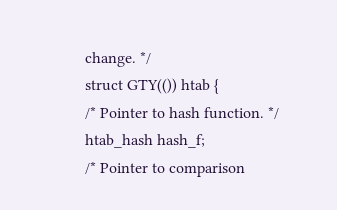change. */
struct GTY(()) htab {
/* Pointer to hash function. */
htab_hash hash_f;
/* Pointer to comparison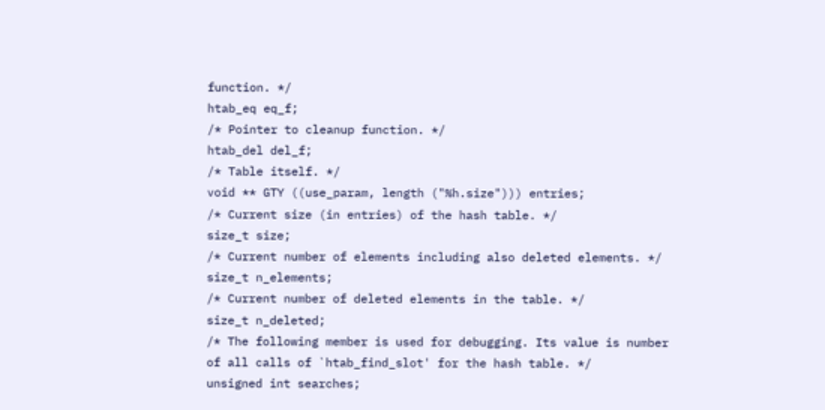function. */
htab_eq eq_f;
/* Pointer to cleanup function. */
htab_del del_f;
/* Table itself. */
void ** GTY ((use_param, length ("%h.size"))) entries;
/* Current size (in entries) of the hash table. */
size_t size;
/* Current number of elements including also deleted elements. */
size_t n_elements;
/* Current number of deleted elements in the table. */
size_t n_deleted;
/* The following member is used for debugging. Its value is number
of all calls of `htab_find_slot' for the hash table. */
unsigned int searches;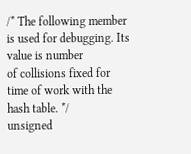/* The following member is used for debugging. Its value is number
of collisions fixed for time of work with the hash table. */
unsigned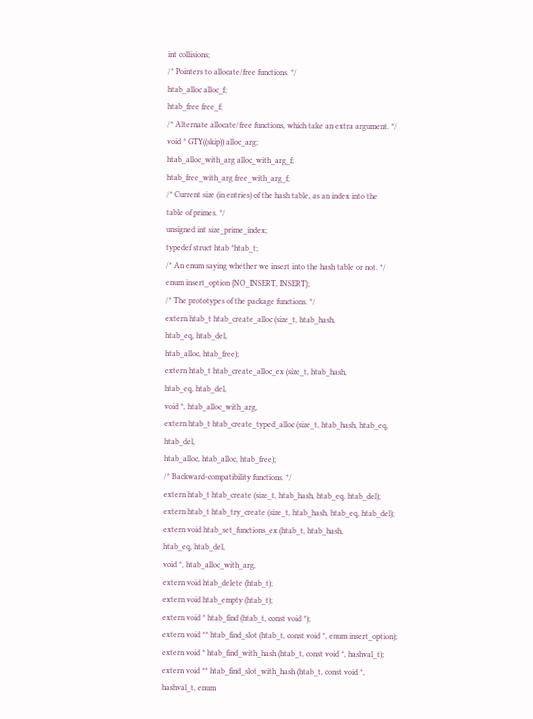int collisions;
/* Pointers to allocate/free functions. */
htab_alloc alloc_f;
htab_free free_f;
/* Alternate allocate/free functions, which take an extra argument. */
void * GTY((skip)) alloc_arg;
htab_alloc_with_arg alloc_with_arg_f;
htab_free_with_arg free_with_arg_f;
/* Current size (in entries) of the hash table, as an index into the
table of primes. */
unsigned int size_prime_index;
typedef struct htab *htab_t;
/* An enum saying whether we insert into the hash table or not. */
enum insert_option {NO_INSERT, INSERT};
/* The prototypes of the package functions. */
extern htab_t htab_create_alloc (size_t, htab_hash,
htab_eq, htab_del,
htab_alloc, htab_free);
extern htab_t htab_create_alloc_ex (size_t, htab_hash,
htab_eq, htab_del,
void *, htab_alloc_with_arg,
extern htab_t htab_create_typed_alloc (size_t, htab_hash, htab_eq, htab_del,
htab_alloc, htab_alloc, htab_free);
/* Backward-compatibility functions. */
extern htab_t htab_create (size_t, htab_hash, htab_eq, htab_del);
extern htab_t htab_try_create (size_t, htab_hash, htab_eq, htab_del);
extern void htab_set_functions_ex (htab_t, htab_hash,
htab_eq, htab_del,
void *, htab_alloc_with_arg,
extern void htab_delete (htab_t);
extern void htab_empty (htab_t);
extern void * htab_find (htab_t, const void *);
extern void ** htab_find_slot (htab_t, const void *, enum insert_option);
extern void * htab_find_with_hash (htab_t, const void *, hashval_t);
extern void ** htab_find_slot_with_hash (htab_t, const void *,
hashval_t, enum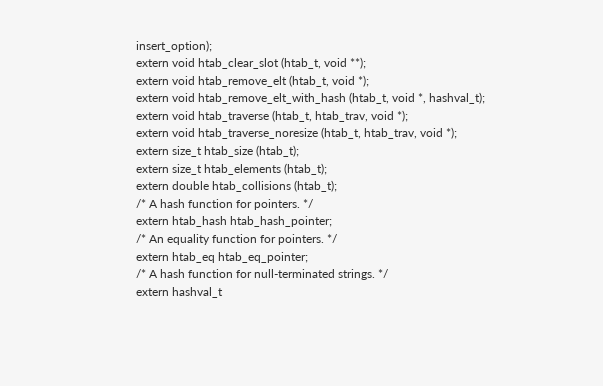insert_option);
extern void htab_clear_slot (htab_t, void **);
extern void htab_remove_elt (htab_t, void *);
extern void htab_remove_elt_with_hash (htab_t, void *, hashval_t);
extern void htab_traverse (htab_t, htab_trav, void *);
extern void htab_traverse_noresize (htab_t, htab_trav, void *);
extern size_t htab_size (htab_t);
extern size_t htab_elements (htab_t);
extern double htab_collisions (htab_t);
/* A hash function for pointers. */
extern htab_hash htab_hash_pointer;
/* An equality function for pointers. */
extern htab_eq htab_eq_pointer;
/* A hash function for null-terminated strings. */
extern hashval_t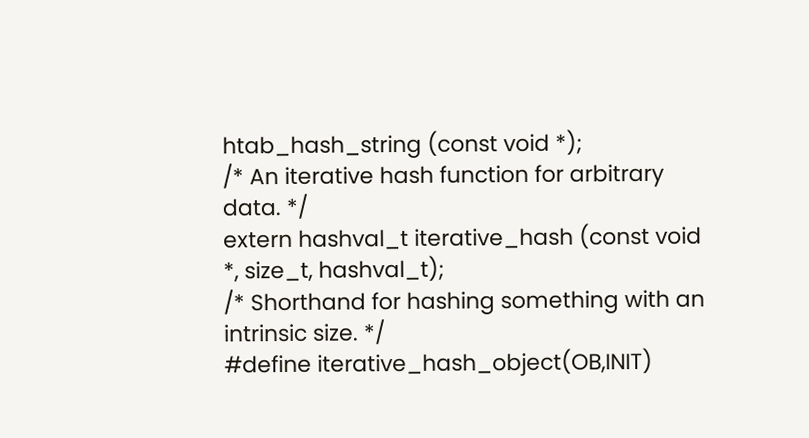htab_hash_string (const void *);
/* An iterative hash function for arbitrary data. */
extern hashval_t iterative_hash (const void *, size_t, hashval_t);
/* Shorthand for hashing something with an intrinsic size. */
#define iterative_hash_object(OB,INIT)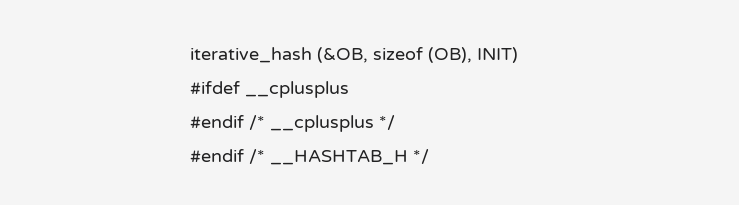iterative_hash (&OB, sizeof (OB), INIT)
#ifdef __cplusplus
#endif /* __cplusplus */
#endif /* __HASHTAB_H */